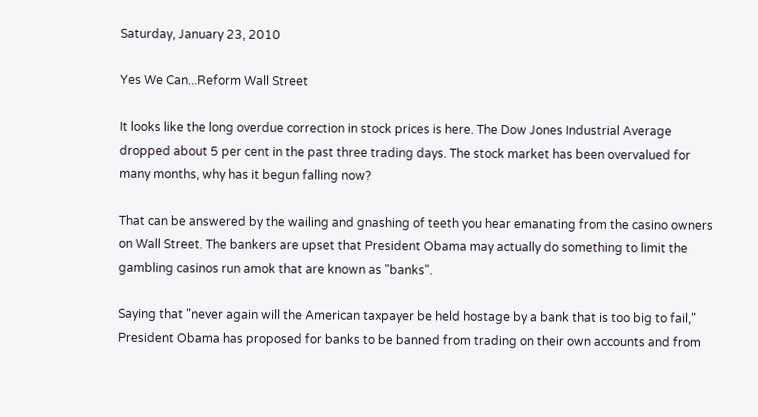Saturday, January 23, 2010

Yes We Can...Reform Wall Street

It looks like the long overdue correction in stock prices is here. The Dow Jones Industrial Average dropped about 5 per cent in the past three trading days. The stock market has been overvalued for many months, why has it begun falling now?

That can be answered by the wailing and gnashing of teeth you hear emanating from the casino owners on Wall Street. The bankers are upset that President Obama may actually do something to limit the gambling casinos run amok that are known as "banks".

Saying that "never again will the American taxpayer be held hostage by a bank that is too big to fail," President Obama has proposed for banks to be banned from trading on their own accounts and from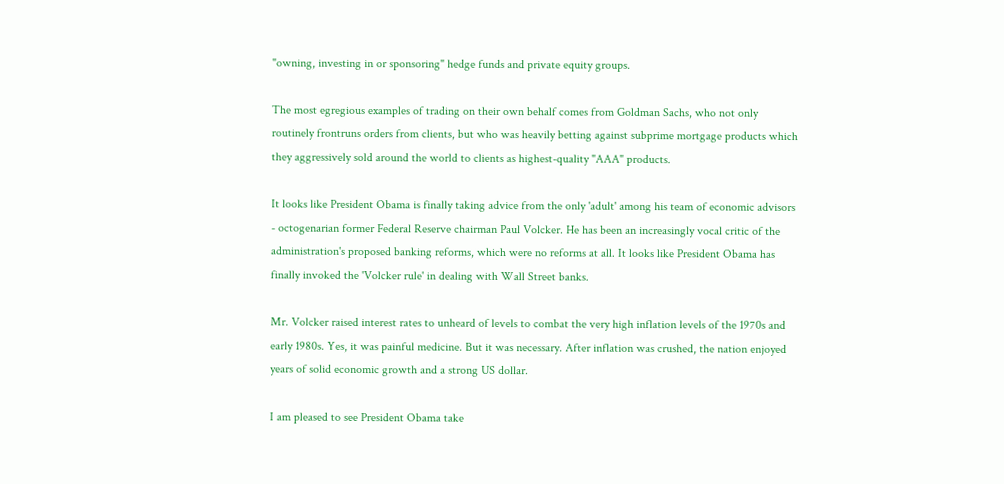"owning, investing in or sponsoring" hedge funds and private equity groups.

The most egregious examples of trading on their own behalf comes from Goldman Sachs, who not only routinely frontruns orders from clients, but who was heavily betting against subprime mortgage products which they aggressively sold around the world to clients as highest-quality "AAA" products.

It looks like President Obama is finally taking advice from the only 'adult' among his team of economic advisors - octogenarian former Federal Reserve chairman Paul Volcker. He has been an increasingly vocal critic of the administration's proposed banking reforms, which were no reforms at all. It looks like President Obama has finally invoked the 'Volcker rule' in dealing with Wall Street banks.

Mr. Volcker raised interest rates to unheard of levels to combat the very high inflation levels of the 1970s and early 1980s. Yes, it was painful medicine. But it was necessary. After inflation was crushed, the nation enjoyed years of solid economic growth and a strong US dollar.

I am pleased to see President Obama take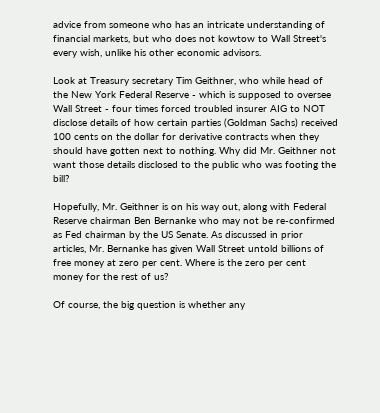advice from someone who has an intricate understanding of financial markets, but who does not kowtow to Wall Street's every wish, unlike his other economic advisors.

Look at Treasury secretary Tim Geithner, who while head of the New York Federal Reserve - which is supposed to oversee Wall Street - four times forced troubled insurer AIG to NOT disclose details of how certain parties (Goldman Sachs) received 100 cents on the dollar for derivative contracts when they should have gotten next to nothing. Why did Mr. Geithner not want those details disclosed to the public who was footing the bill?

Hopefully, Mr. Geithner is on his way out, along with Federal Reserve chairman Ben Bernanke who may not be re-confirmed as Fed chairman by the US Senate. As discussed in prior articles, Mr. Bernanke has given Wall Street untold billions of free money at zero per cent. Where is the zero per cent money for the rest of us?

Of course, the big question is whether any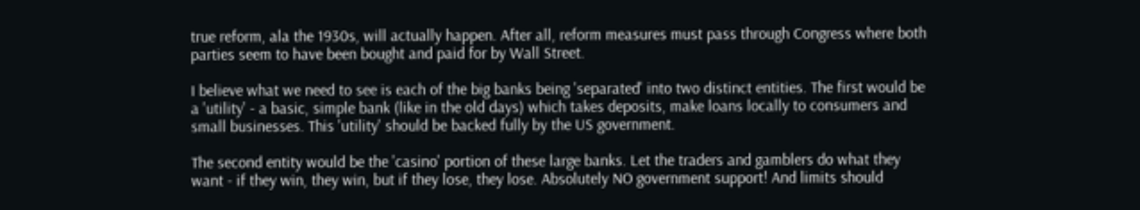true reform, ala the 1930s, will actually happen. After all, reform measures must pass through Congress where both parties seem to have been bought and paid for by Wall Street.

I believe what we need to see is each of the big banks being 'separated' into two distinct entities. The first would be a 'utility' - a basic, simple bank (like in the old days) which takes deposits, make loans locally to consumers and small businesses. This 'utility' should be backed fully by the US government.

The second entity would be the 'casino' portion of these large banks. Let the traders and gamblers do what they want - if they win, they win, but if they lose, they lose. Absolutely NO government support! And limits should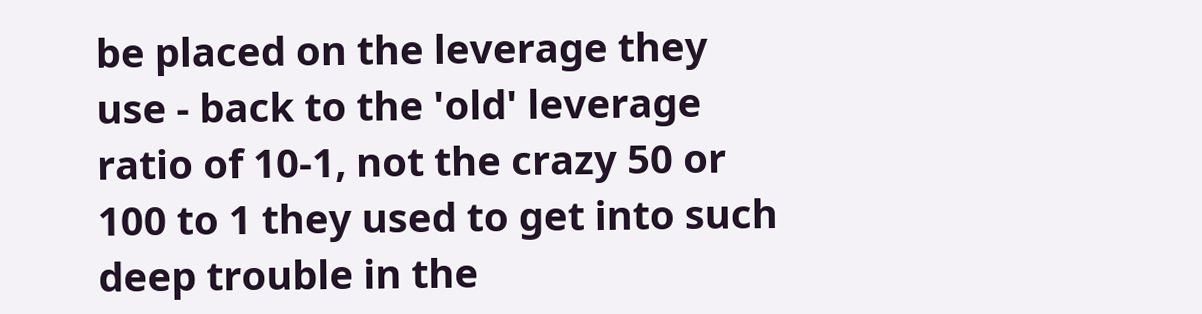be placed on the leverage they use - back to the 'old' leverage ratio of 10-1, not the crazy 50 or 100 to 1 they used to get into such deep trouble in the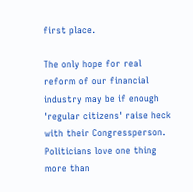first place.

The only hope for real reform of our financial industry may be if enough 'regular citizens' raise heck with their Congressperson. Politicians love one thing more than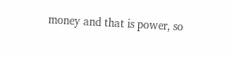money and that is power, so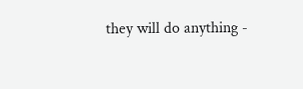they will do anything -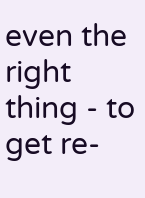even the right thing - to get re-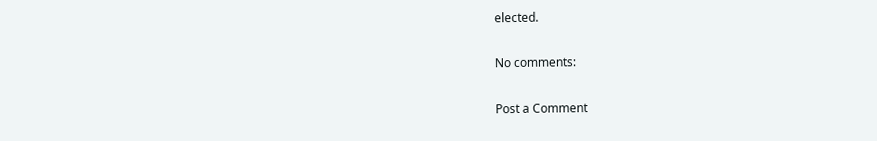elected.

No comments:

Post a Comment